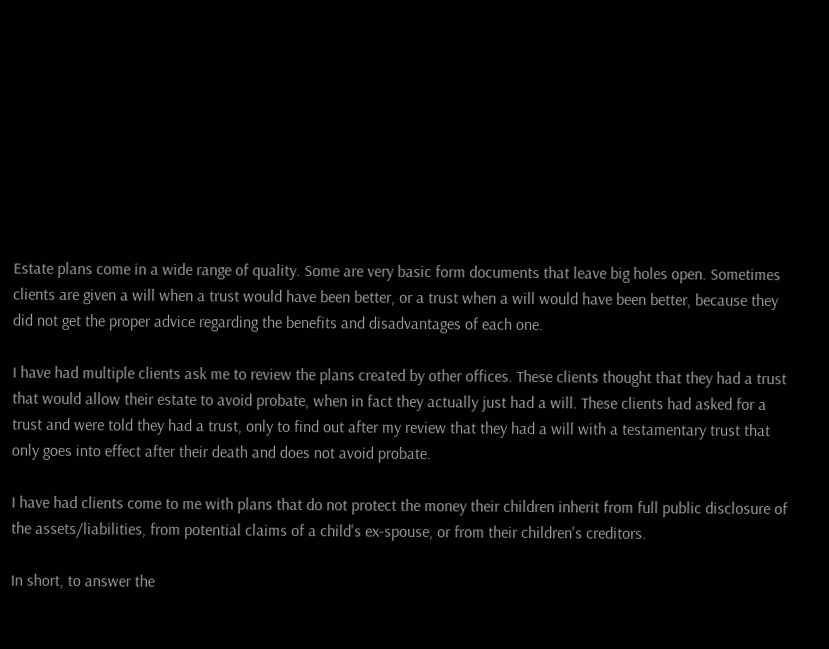Estate plans come in a wide range of quality. Some are very basic form documents that leave big holes open. Sometimes clients are given a will when a trust would have been better, or a trust when a will would have been better, because they did not get the proper advice regarding the benefits and disadvantages of each one.

I have had multiple clients ask me to review the plans created by other offices. These clients thought that they had a trust that would allow their estate to avoid probate, when in fact they actually just had a will. These clients had asked for a trust and were told they had a trust, only to find out after my review that they had a will with a testamentary trust that only goes into effect after their death and does not avoid probate.

I have had clients come to me with plans that do not protect the money their children inherit from full public disclosure of the assets/liabilities, from potential claims of a child's ex-spouse, or from their children's creditors.

In short, to answer the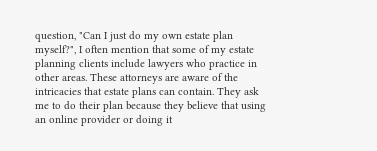question, "Can I just do my own estate plan myself?", I often mention that some of my estate planning clients include lawyers who practice in other areas. These attorneys are aware of the intricacies that estate plans can contain. They ask me to do their plan because they believe that using an online provider or doing it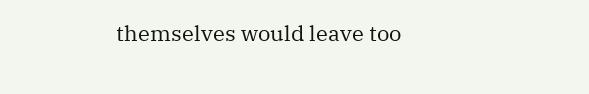themselves would leave too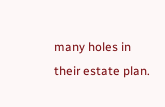many holes in their estate plan.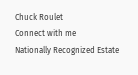Chuck Roulet
Connect with me
Nationally Recognized Estate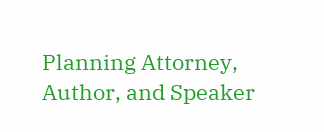Planning Attorney, Author, and Speaker